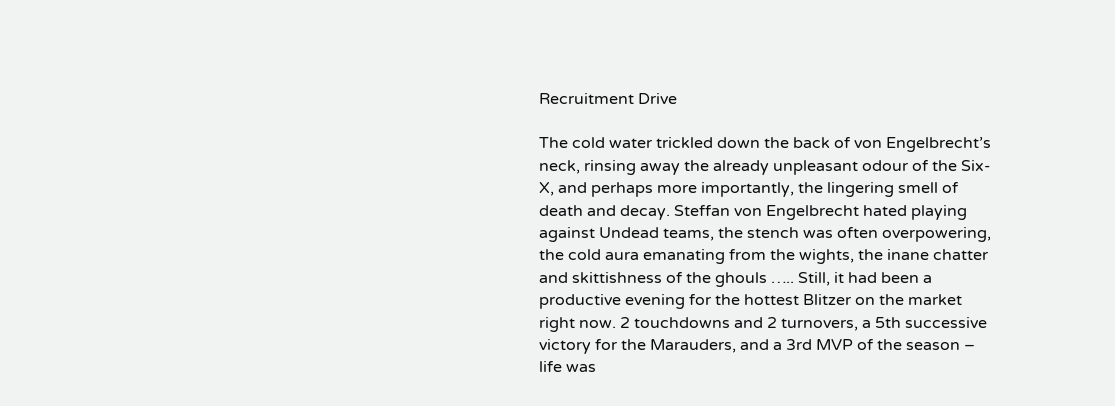Recruitment Drive

The cold water trickled down the back of von Engelbrecht’s neck, rinsing away the already unpleasant odour of the Six-X, and perhaps more importantly, the lingering smell of death and decay. Steffan von Engelbrecht hated playing against Undead teams, the stench was often overpowering, the cold aura emanating from the wights, the inane chatter and skittishness of the ghouls ….. Still, it had been a productive evening for the hottest Blitzer on the market right now. 2 touchdowns and 2 turnovers, a 5th successive victory for the Marauders, and a 3rd MVP of the season – life was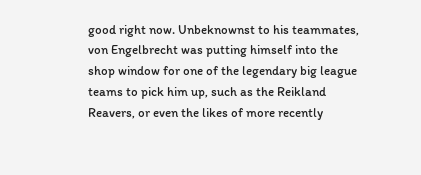good right now. Unbeknownst to his teammates, von Engelbrecht was putting himself into the shop window for one of the legendary big league teams to pick him up, such as the Reikland Reavers, or even the likes of more recently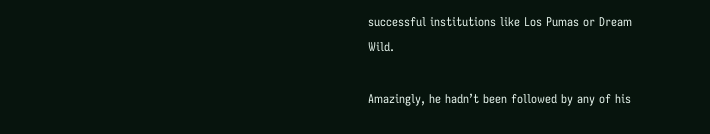successful institutions like Los Pumas or Dream Wild.

Amazingly, he hadn’t been followed by any of his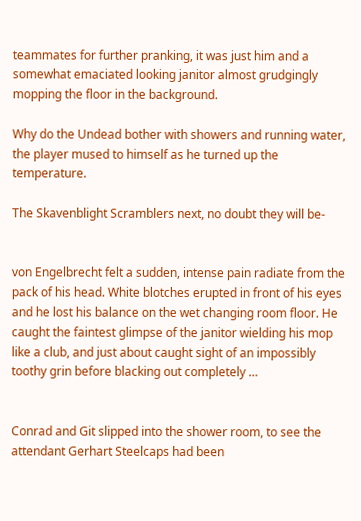teammates for further pranking, it was just him and a somewhat emaciated looking janitor almost grudgingly mopping the floor in the background.

Why do the Undead bother with showers and running water, the player mused to himself as he turned up the temperature.

The Skavenblight Scramblers next, no doubt they will be-


von Engelbrecht felt a sudden, intense pain radiate from the pack of his head. White blotches erupted in front of his eyes and he lost his balance on the wet changing room floor. He caught the faintest glimpse of the janitor wielding his mop like a club, and just about caught sight of an impossibly toothy grin before blacking out completely …


Conrad and Git slipped into the shower room, to see the attendant Gerhart Steelcaps had been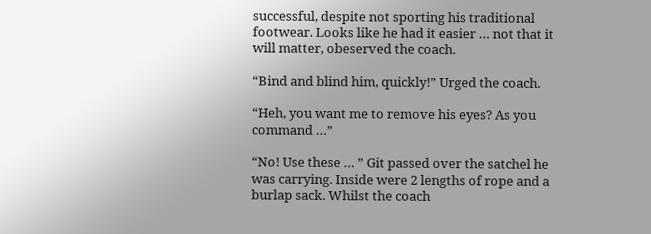successful, despite not sporting his traditional footwear. Looks like he had it easier … not that it will matter, obeserved the coach.

“Bind and blind him, quickly!” Urged the coach.

“Heh, you want me to remove his eyes? As you command …”

“No! Use these … ” Git passed over the satchel he was carrying. Inside were 2 lengths of rope and a burlap sack. Whilst the coach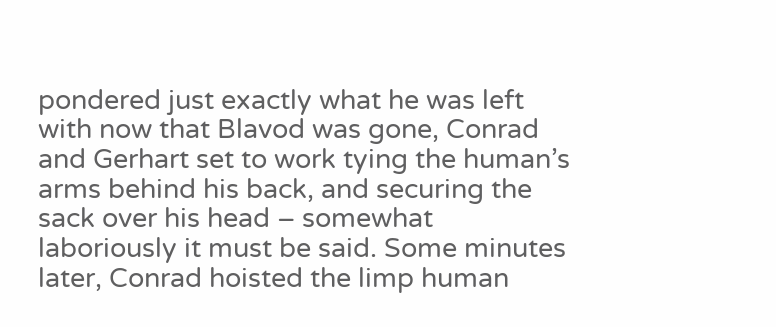pondered just exactly what he was left with now that Blavod was gone, Conrad and Gerhart set to work tying the human’s arms behind his back, and securing the sack over his head – somewhat laboriously it must be said. Some minutes later, Conrad hoisted the limp human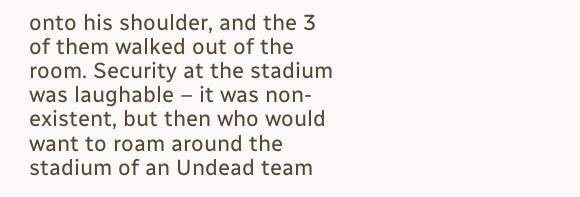onto his shoulder, and the 3 of them walked out of the room. Security at the stadium was laughable – it was non-existent, but then who would want to roam around the stadium of an Undead team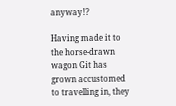anyway!?

Having made it to the horse-drawn wagon Git has grown accustomed to travelling in, they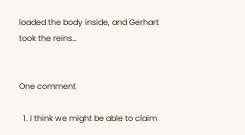loaded the body inside, and Gerhart took the reins…


One comment

  1. I think we might be able to claim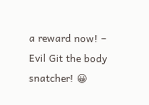a reward now! – Evil Git the body snatcher! 😀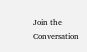Join the Conversation